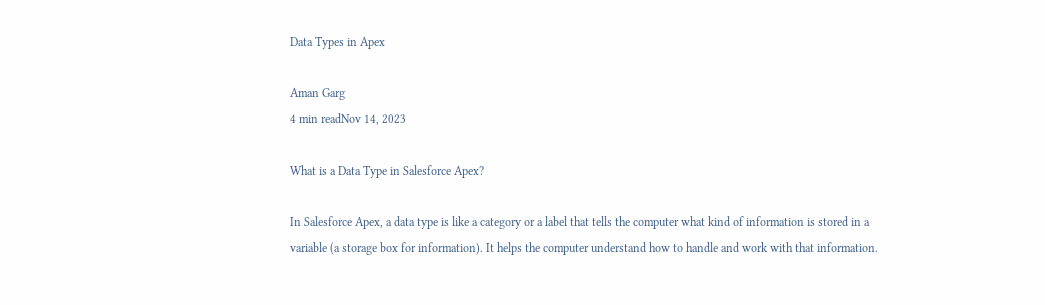Data Types in Apex

Aman Garg
4 min readNov 14, 2023

What is a Data Type in Salesforce Apex?

In Salesforce Apex, a data type is like a category or a label that tells the computer what kind of information is stored in a variable (a storage box for information). It helps the computer understand how to handle and work with that information.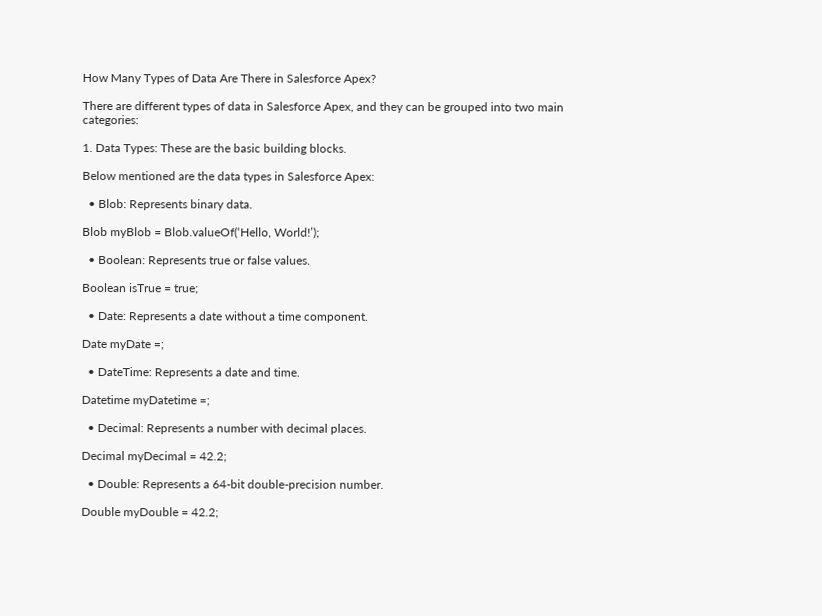How Many Types of Data Are There in Salesforce Apex?

There are different types of data in Salesforce Apex, and they can be grouped into two main categories:

1. Data Types: These are the basic building blocks.

Below mentioned are the data types in Salesforce Apex:

  • Blob: Represents binary data.

Blob myBlob = Blob.valueOf(‘Hello, World!’);

  • Boolean: Represents true or false values.

Boolean isTrue = true;

  • Date: Represents a date without a time component.

Date myDate =;

  • DateTime: Represents a date and time.

Datetime myDatetime =;

  • Decimal: Represents a number with decimal places.

Decimal myDecimal = 42.2;

  • Double: Represents a 64-bit double-precision number.

Double myDouble = 42.2;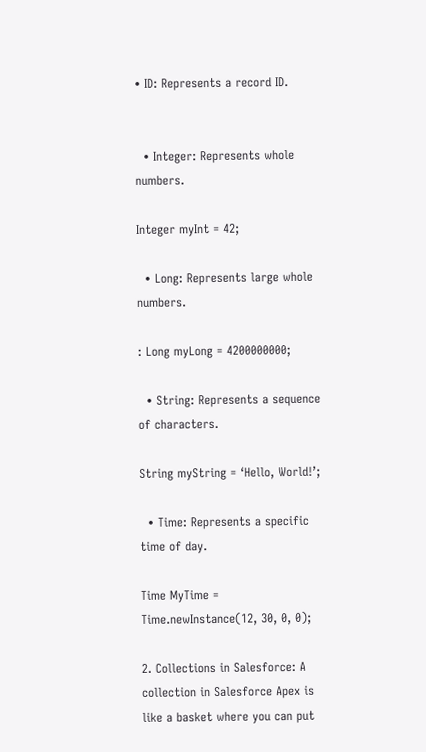• ID: Represents a record ID.


  • Integer: Represents whole numbers.

Integer myInt = 42;

  • Long: Represents large whole numbers.

: Long myLong = 4200000000;

  • String: Represents a sequence of characters.

String myString = ‘Hello, World!’;

  • Time: Represents a specific time of day.

Time MyTime = Time.newInstance(12, 30, 0, 0);

2. Collections in Salesforce: A collection in Salesforce Apex is like a basket where you can put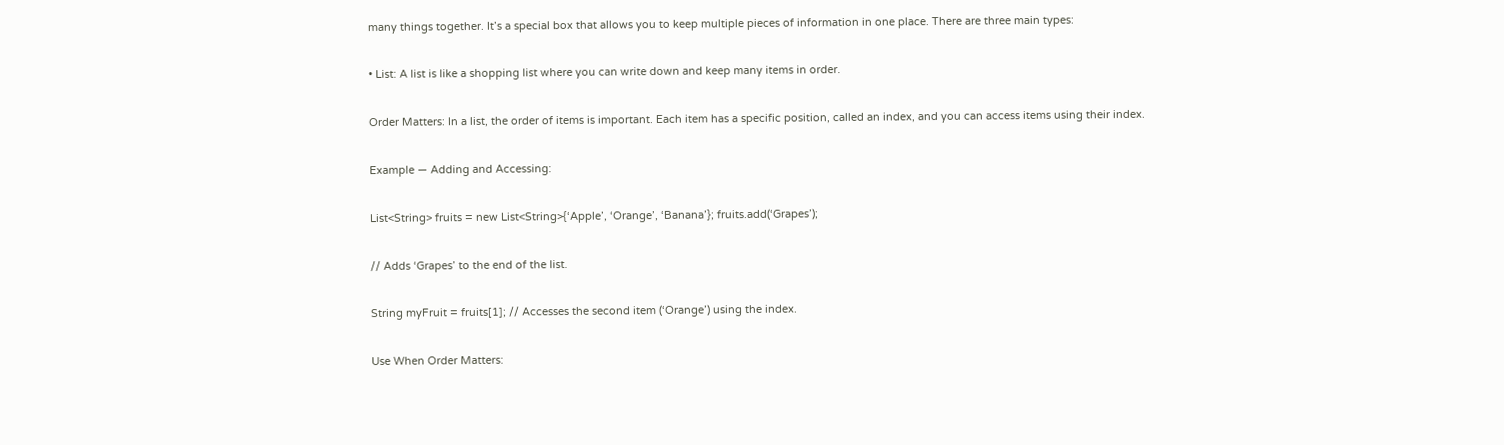many things together. It’s a special box that allows you to keep multiple pieces of information in one place. There are three main types:

• List: A list is like a shopping list where you can write down and keep many items in order.

Order Matters: In a list, the order of items is important. Each item has a specific position, called an index, and you can access items using their index.

Example — Adding and Accessing:

List<String> fruits = new List<String>{‘Apple’, ‘Orange’, ‘Banana’}; fruits.add(‘Grapes’);

// Adds ‘Grapes’ to the end of the list.

String myFruit = fruits[1]; // Accesses the second item (‘Orange’) using the index.

Use When Order Matters: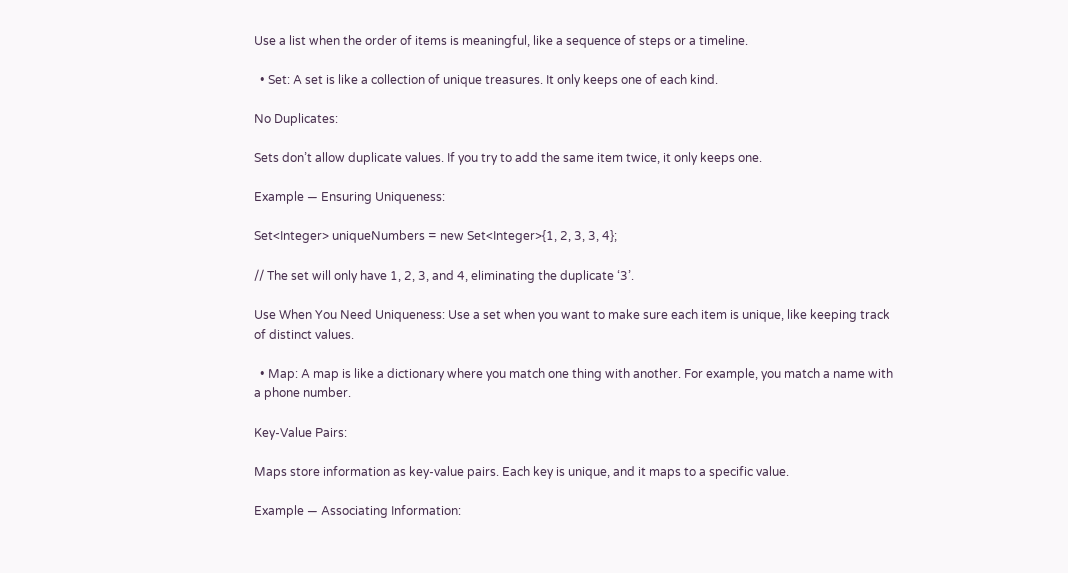Use a list when the order of items is meaningful, like a sequence of steps or a timeline.

  • Set: A set is like a collection of unique treasures. It only keeps one of each kind.

No Duplicates:

Sets don’t allow duplicate values. If you try to add the same item twice, it only keeps one.

Example — Ensuring Uniqueness:

Set<Integer> uniqueNumbers = new Set<Integer>{1, 2, 3, 3, 4};

// The set will only have 1, 2, 3, and 4, eliminating the duplicate ‘3’.

Use When You Need Uniqueness: Use a set when you want to make sure each item is unique, like keeping track of distinct values.

  • Map: A map is like a dictionary where you match one thing with another. For example, you match a name with a phone number.

Key-Value Pairs:

Maps store information as key-value pairs. Each key is unique, and it maps to a specific value.

Example — Associating Information: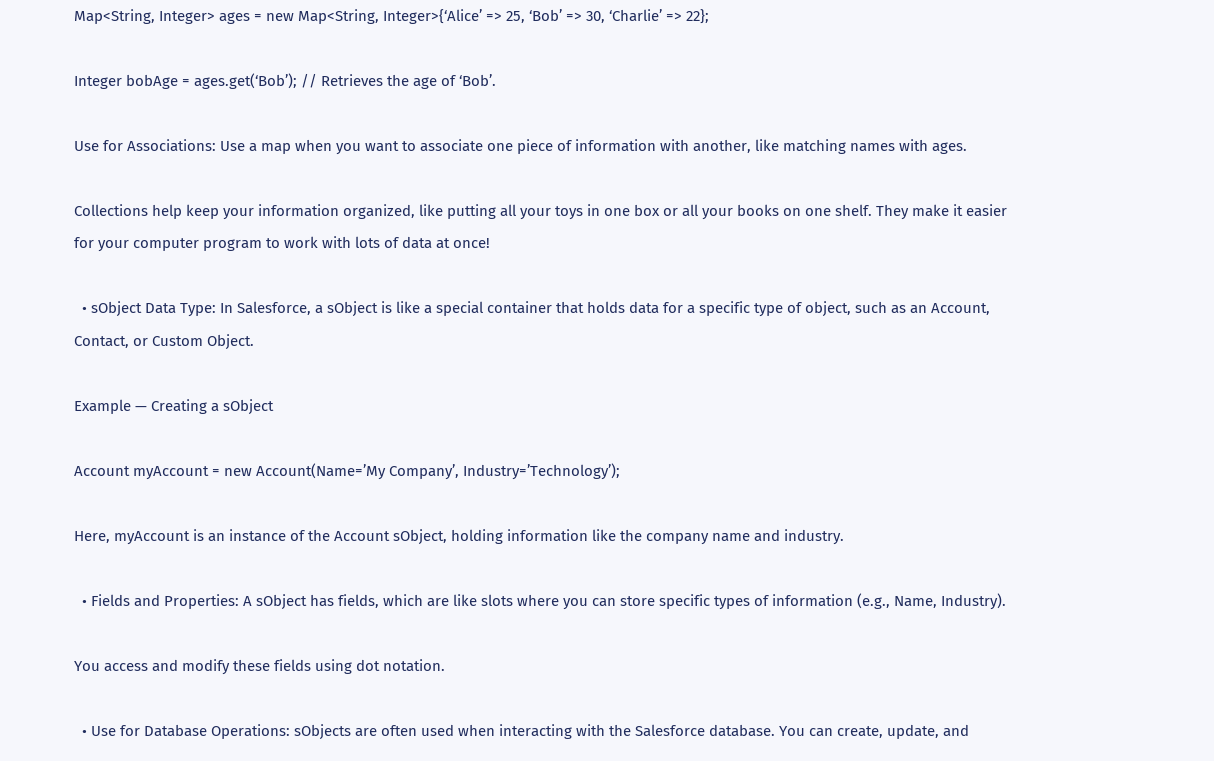Map<String, Integer> ages = new Map<String, Integer>{‘Alice’ => 25, ‘Bob’ => 30, ‘Charlie’ => 22};

Integer bobAge = ages.get(‘Bob’); // Retrieves the age of ‘Bob’.

Use for Associations: Use a map when you want to associate one piece of information with another, like matching names with ages.

Collections help keep your information organized, like putting all your toys in one box or all your books on one shelf. They make it easier for your computer program to work with lots of data at once!

  • sObject Data Type: In Salesforce, a sObject is like a special container that holds data for a specific type of object, such as an Account, Contact, or Custom Object.

Example — Creating a sObject

Account myAccount = new Account(Name=’My Company’, Industry=’Technology’);

Here, myAccount is an instance of the Account sObject, holding information like the company name and industry.

  • Fields and Properties: A sObject has fields, which are like slots where you can store specific types of information (e.g., Name, Industry).

You access and modify these fields using dot notation.

  • Use for Database Operations: sObjects are often used when interacting with the Salesforce database. You can create, update, and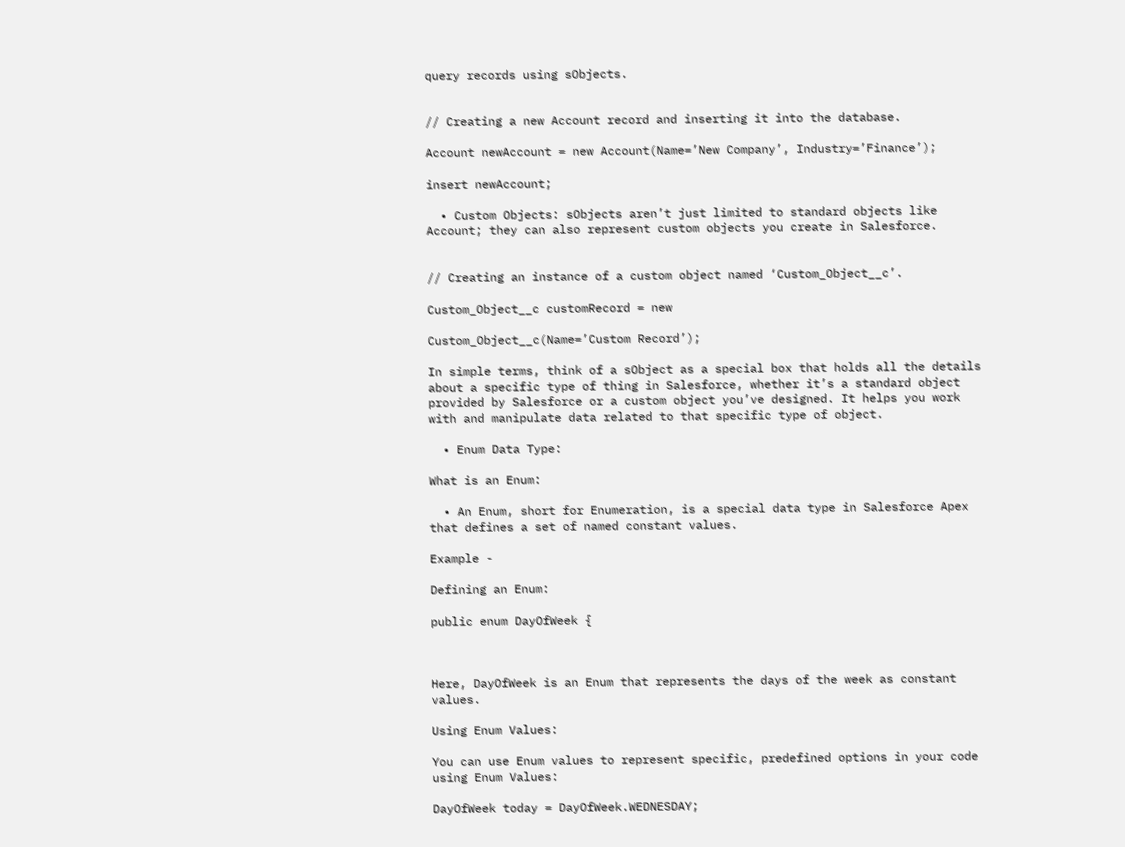query records using sObjects.


// Creating a new Account record and inserting it into the database.

Account newAccount = new Account(Name=’New Company’, Industry=’Finance’);

insert newAccount;

  • Custom Objects: sObjects aren’t just limited to standard objects like Account; they can also represent custom objects you create in Salesforce.


// Creating an instance of a custom object named ‘Custom_Object__c’.

Custom_Object__c customRecord = new

Custom_Object__c(Name=’Custom Record’);

In simple terms, think of a sObject as a special box that holds all the details about a specific type of thing in Salesforce, whether it’s a standard object provided by Salesforce or a custom object you’ve designed. It helps you work with and manipulate data related to that specific type of object.

  • Enum Data Type:

What is an Enum:

  • An Enum, short for Enumeration, is a special data type in Salesforce Apex that defines a set of named constant values.

Example -

Defining an Enum:

public enum DayOfWeek {



Here, DayOfWeek is an Enum that represents the days of the week as constant values.

Using Enum Values:

You can use Enum values to represent specific, predefined options in your code using Enum Values:

DayOfWeek today = DayOfWeek.WEDNESDAY;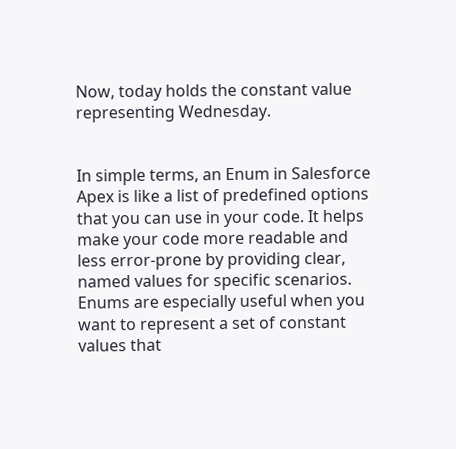Now, today holds the constant value representing Wednesday.


In simple terms, an Enum in Salesforce Apex is like a list of predefined options that you can use in your code. It helps make your code more readable and less error-prone by providing clear, named values for specific scenarios. Enums are especially useful when you want to represent a set of constant values that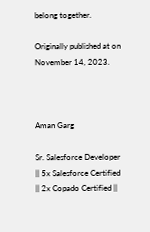belong together.

Originally published at on November 14, 2023.



Aman Garg

Sr. Salesforce Developer || 5x Salesforce Certified || 2x Copado Certified ||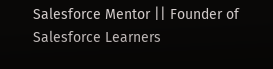Salesforce Mentor || Founder of Salesforce Learners